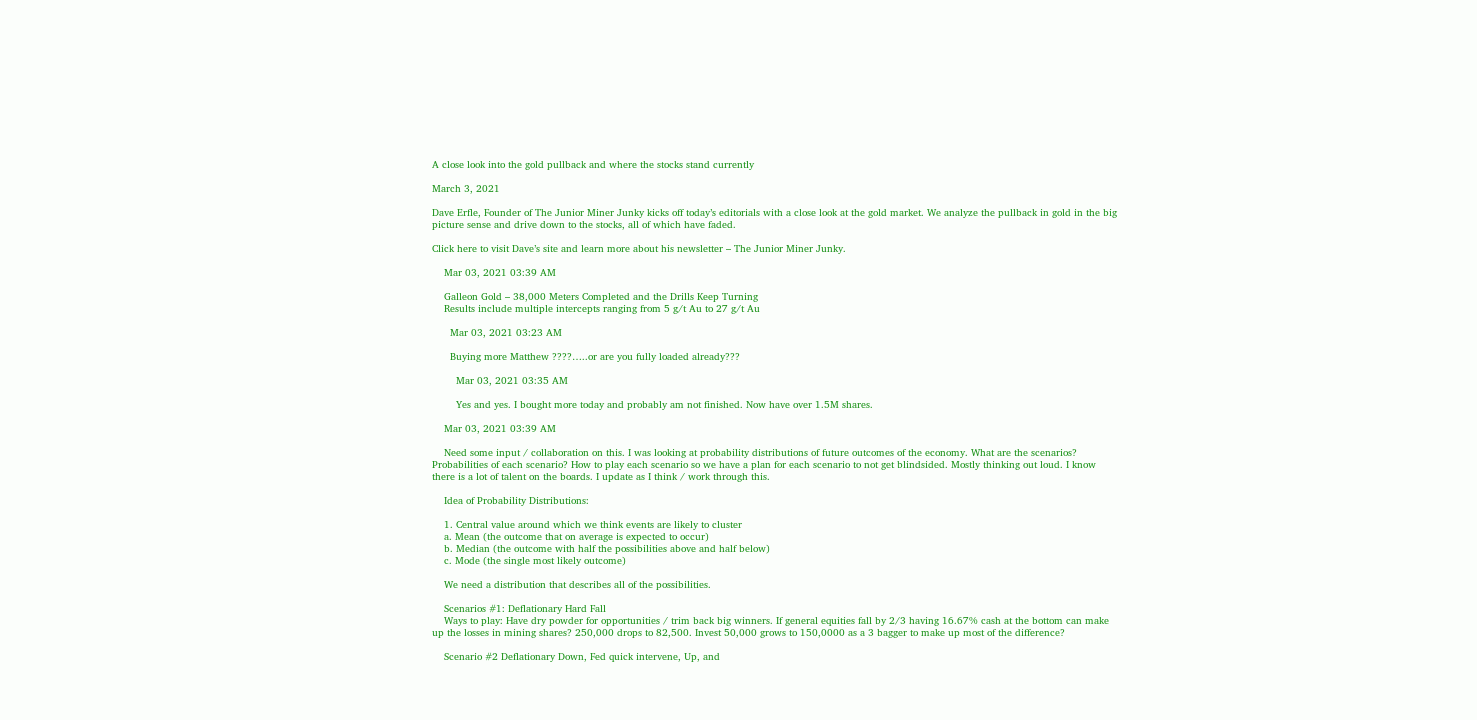A close look into the gold pullback and where the stocks stand currently

March 3, 2021

Dave Erfle, Founder of The Junior Miner Junky kicks off today’s editorials with a close look at the gold market. We analyze the pullback in gold in the big picture sense and drive down to the stocks, all of which have faded.

Click here to visit Dave’s site and learn more about his newsletter – The Junior Miner Junky.

    Mar 03, 2021 03:39 AM

    Galleon Gold – 38,000 Meters Completed and the Drills Keep Turning
    Results include multiple intercepts ranging from 5 g/t Au to 27 g/t Au

      Mar 03, 2021 03:23 AM

      Buying more Matthew ????…..or are you fully loaded already???

        Mar 03, 2021 03:35 AM

        Yes and yes. I bought more today and probably am not finished. Now have over 1.5M shares.

    Mar 03, 2021 03:39 AM

    Need some input / collaboration on this. I was looking at probability distributions of future outcomes of the economy. What are the scenarios? Probabilities of each scenario? How to play each scenario so we have a plan for each scenario to not get blindsided. Mostly thinking out loud. I know there is a lot of talent on the boards. I update as I think / work through this.

    Idea of Probability Distributions:

    1. Central value around which we think events are likely to cluster
    a. Mean (the outcome that on average is expected to occur)
    b. Median (the outcome with half the possibilities above and half below)
    c. Mode (the single most likely outcome)

    We need a distribution that describes all of the possibilities.

    Scenarios #1: Deflationary Hard Fall
    Ways to play: Have dry powder for opportunities / trim back big winners. If general equities fall by 2/3 having 16.67% cash at the bottom can make up the losses in mining shares? 250,000 drops to 82,500. Invest 50,000 grows to 150,0000 as a 3 bagger to make up most of the difference?

    Scenario #2 Deflationary Down, Fed quick intervene, Up, and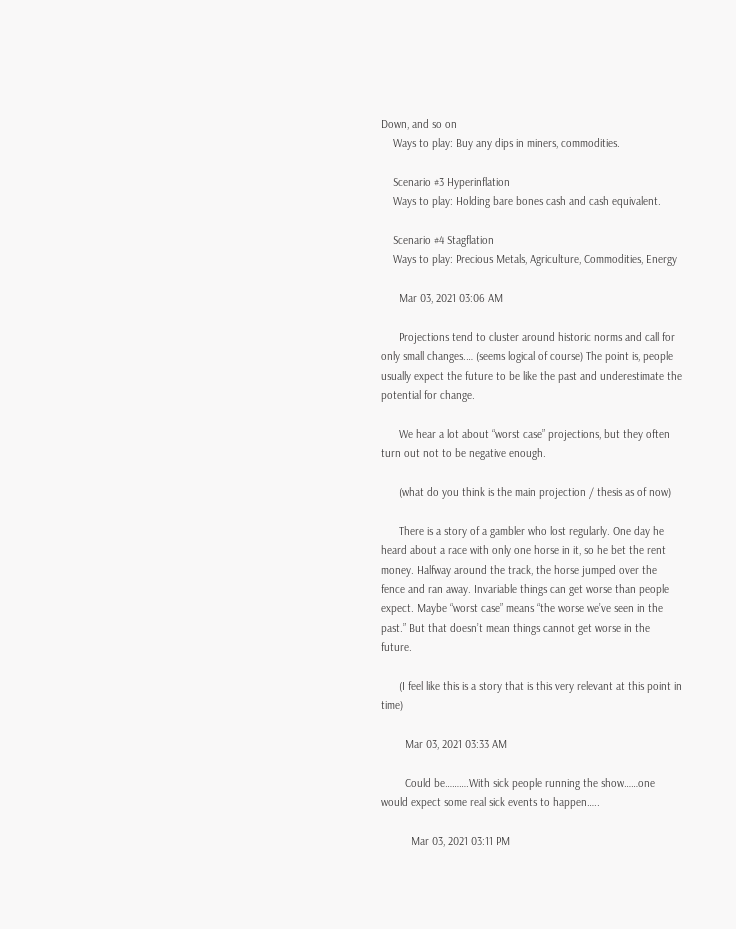Down, and so on
    Ways to play: Buy any dips in miners, commodities.

    Scenario #3 Hyperinflation
    Ways to play: Holding bare bones cash and cash equivalent.

    Scenario #4 Stagflation
    Ways to play: Precious Metals, Agriculture, Commodities, Energy

      Mar 03, 2021 03:06 AM

      Projections tend to cluster around historic norms and call for only small changes.… (seems logical of course) The point is, people usually expect the future to be like the past and underestimate the potential for change.

      We hear a lot about “worst case” projections, but they often turn out not to be negative enough.

      (what do you think is the main projection / thesis as of now)

      There is a story of a gambler who lost regularly. One day he heard about a race with only one horse in it, so he bet the rent money. Halfway around the track, the horse jumped over the fence and ran away. Invariable things can get worse than people expect. Maybe “worst case” means “the worse we’ve seen in the past.” But that doesn’t mean things cannot get worse in the future.

      (I feel like this is a story that is this very relevant at this point in time)

        Mar 03, 2021 03:33 AM

        Could be……….With sick people running the show……one would expect some real sick events to happen…..

          Mar 03, 2021 03:11 PM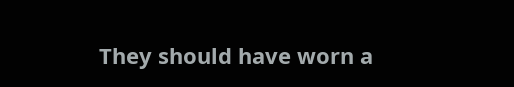They should have worn a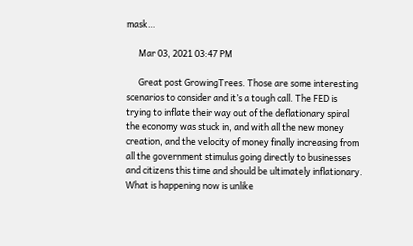mask…

      Mar 03, 2021 03:47 PM

      Great post GrowingTrees. Those are some interesting scenarios to consider and it’s a tough call. The FED is trying to inflate their way out of the deflationary spiral the economy was stuck in, and with all the new money creation, and the velocity of money finally increasing from all the government stimulus going directly to businesses and citizens this time and should be ultimately inflationary. What is happening now is unlike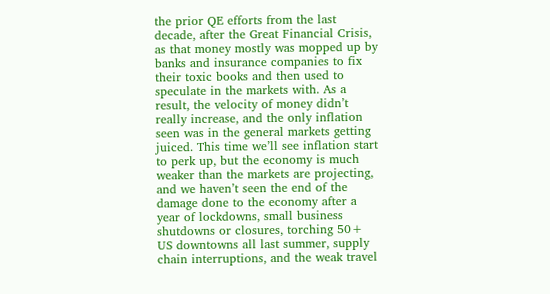the prior QE efforts from the last decade, after the Great Financial Crisis, as that money mostly was mopped up by banks and insurance companies to fix their toxic books and then used to speculate in the markets with. As a result, the velocity of money didn’t really increase, and the only inflation seen was in the general markets getting juiced. This time we’ll see inflation start to perk up, but the economy is much weaker than the markets are projecting, and we haven’t seen the end of the damage done to the economy after a year of lockdowns, small business shutdowns or closures, torching 50+ US downtowns all last summer, supply chain interruptions, and the weak travel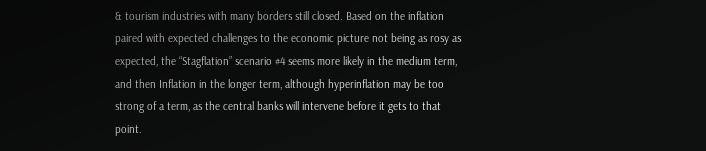& tourism industries with many borders still closed. Based on the inflation paired with expected challenges to the economic picture not being as rosy as expected, the “Stagflation” scenario #4 seems more likely in the medium term, and then Inflation in the longer term, although hyperinflation may be too strong of a term, as the central banks will intervene before it gets to that point.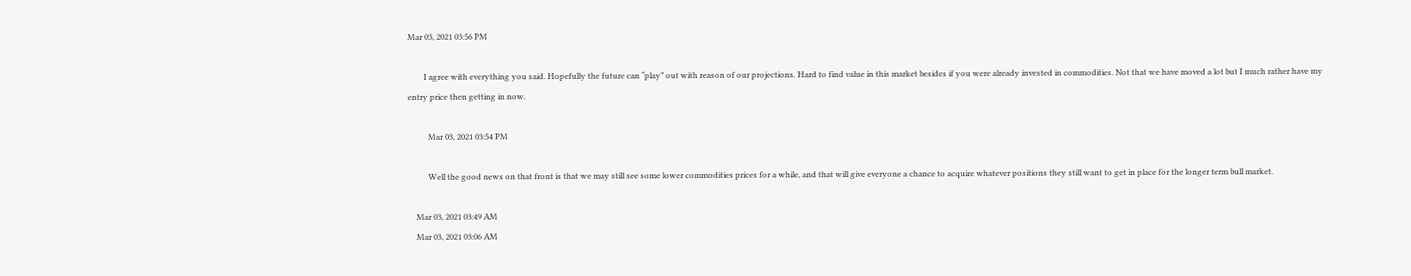Mar 03, 2021 03:56 PM

        I agree with everything you said. Hopefully the future can “play” out with reason of our projections. Hard to find value in this market besides if you were already invested in commodities. Not that we have moved a lot but I much rather have my entry price then getting in now.

          Mar 03, 2021 03:54 PM

          Well the good news on that front is that we may still see some lower commodities prices for a while, and that will give everyone a chance to acquire whatever positions they still want to get in place for the longer term bull market.

    Mar 03, 2021 03:49 AM
    Mar 03, 2021 03:06 AM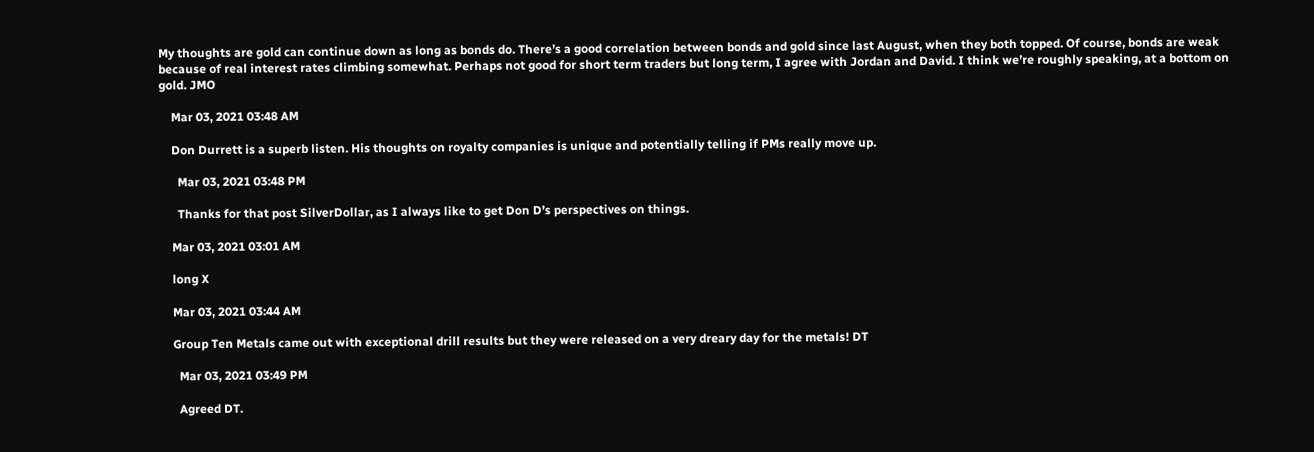My thoughts are gold can continue down as long as bonds do. There’s a good correlation between bonds and gold since last August, when they both topped. Of course, bonds are weak because of real interest rates climbing somewhat. Perhaps not good for short term traders but long term, I agree with Jordan and David. I think we’re roughly speaking, at a bottom on gold. JMO

    Mar 03, 2021 03:48 AM

    Don Durrett is a superb listen. His thoughts on royalty companies is unique and potentially telling if PMs really move up.

      Mar 03, 2021 03:48 PM

      Thanks for that post SilverDollar, as I always like to get Don D’s perspectives on things.

    Mar 03, 2021 03:01 AM

    long X

    Mar 03, 2021 03:44 AM

    Group Ten Metals came out with exceptional drill results but they were released on a very dreary day for the metals! DT

      Mar 03, 2021 03:49 PM

      Agreed DT.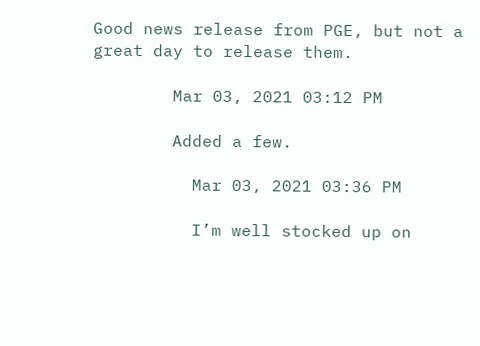Good news release from PGE, but not a great day to release them.

        Mar 03, 2021 03:12 PM

        Added a few.

          Mar 03, 2021 03:36 PM

          I’m well stocked up on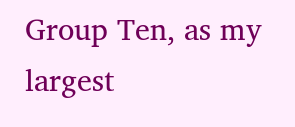Group Ten, as my largest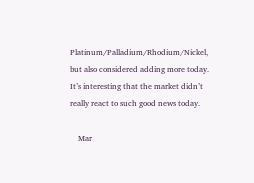Platinum/Palladium/Rhodium/Nickel, but also considered adding more today. It’s interesting that the market didn’t really react to such good news today.

    Mar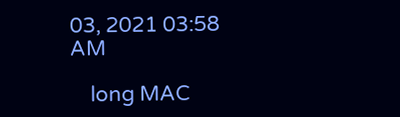03, 2021 03:58 AM

    long MAC